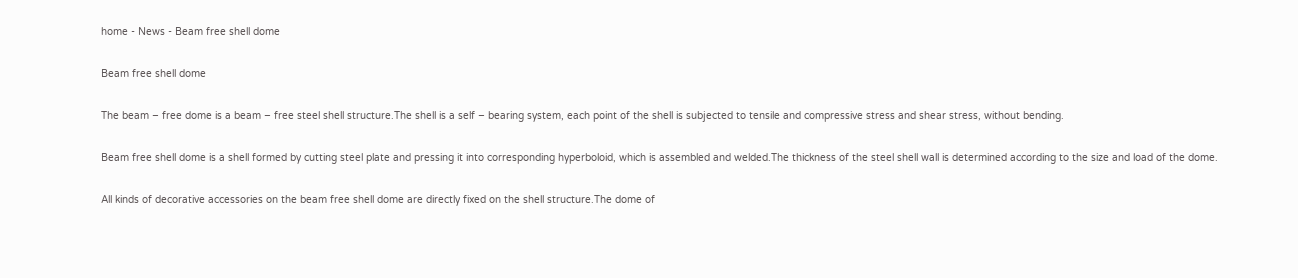home - News - Beam free shell dome

Beam free shell dome

The beam – free dome is a beam – free steel shell structure.The shell is a self – bearing system, each point of the shell is subjected to tensile and compressive stress and shear stress, without bending.

Beam free shell dome is a shell formed by cutting steel plate and pressing it into corresponding hyperboloid, which is assembled and welded.The thickness of the steel shell wall is determined according to the size and load of the dome.

All kinds of decorative accessories on the beam free shell dome are directly fixed on the shell structure.The dome of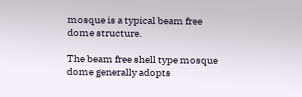mosque is a typical beam free dome structure.

The beam free shell type mosque dome generally adopts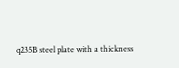q235B steel plate with a thickness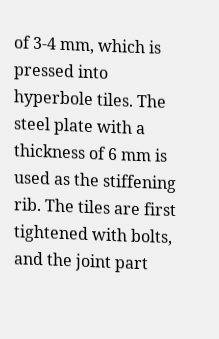of 3-4 mm, which is pressed into hyperbole tiles. The steel plate with a thickness of 6 mm is used as the stiffening rib. The tiles are first tightened with bolts, and the joint part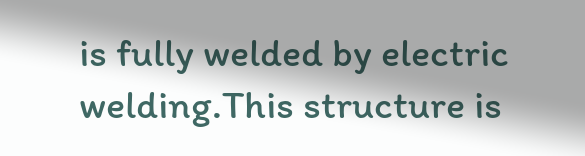is fully welded by electric welding.This structure is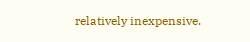relatively inexpensive.